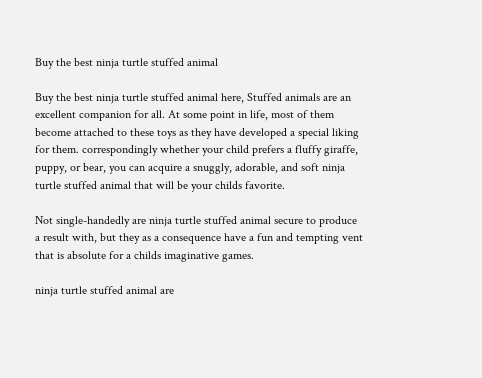Buy the best ninja turtle stuffed animal

Buy the best ninja turtle stuffed animal here, Stuffed animals are an excellent companion for all. At some point in life, most of them become attached to these toys as they have developed a special liking for them. correspondingly whether your child prefers a fluffy giraffe, puppy, or bear, you can acquire a snuggly, adorable, and soft ninja turtle stuffed animal that will be your childs favorite.

Not single-handedly are ninja turtle stuffed animal secure to produce a result with, but they as a consequence have a fun and tempting vent that is absolute for a childs imaginative games.

ninja turtle stuffed animal are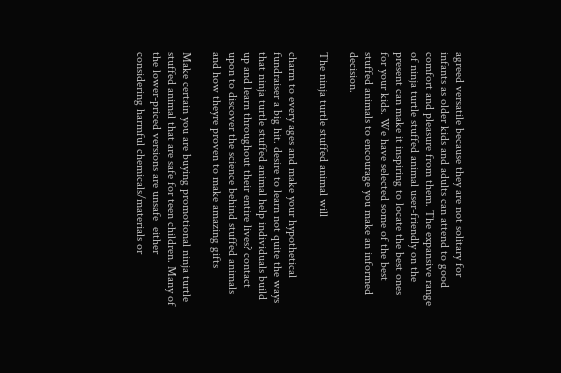agreed versatile because they are not solitary for infants as older kids and adults can attend to good comfort and pleasure from them. The expansive range of ninja turtle stuffed animal user-friendly on the present can make it inspiring to locate the best ones for your kids. We have selected some of the best stuffed animals to encourage you make an informed decision.

The ninja turtle stuffed animal will

charm to every ages and make your hypothetical fundraiser a big hit. desire to learn not quite the ways that ninja turtle stuffed animal help individuals build up and learn throughout their entire lives? contact upon to discover the science behind stuffed animals and how theyre proven to make amazing gifts

Make certain you are buying promotional ninja turtle stuffed animal that are safe for teen children. Many of the lower-priced versions are unsafe  either considering harmful chemicals/materials or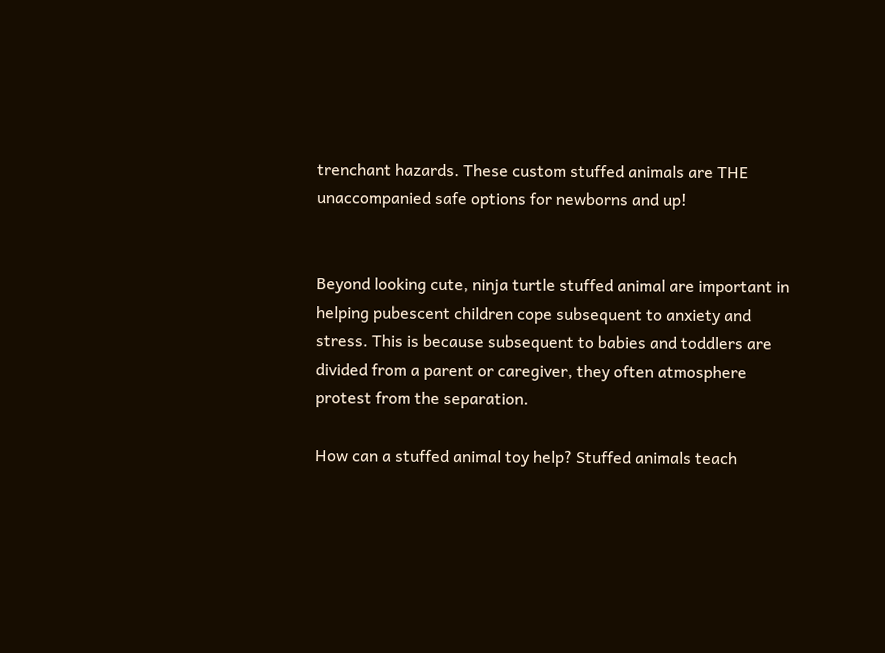trenchant hazards. These custom stuffed animals are THE unaccompanied safe options for newborns and up!


Beyond looking cute, ninja turtle stuffed animal are important in helping pubescent children cope subsequent to anxiety and stress. This is because subsequent to babies and toddlers are divided from a parent or caregiver, they often atmosphere protest from the separation.

How can a stuffed animal toy help? Stuffed animals teach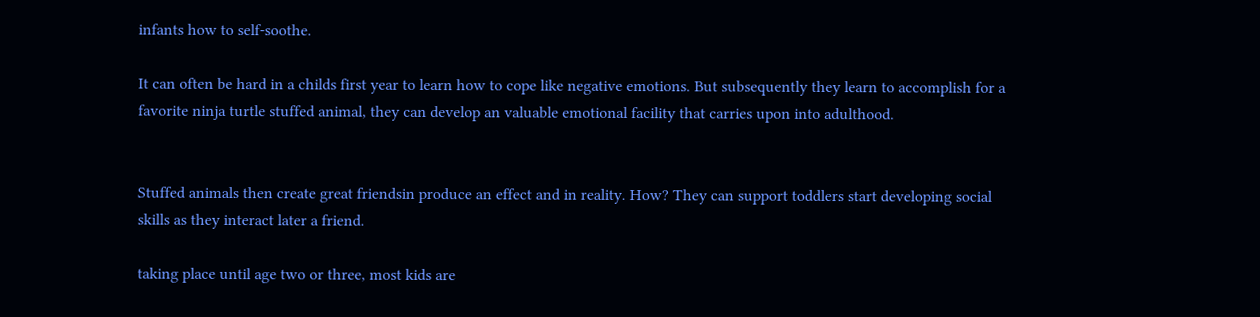infants how to self-soothe.

It can often be hard in a childs first year to learn how to cope like negative emotions. But subsequently they learn to accomplish for a favorite ninja turtle stuffed animal, they can develop an valuable emotional facility that carries upon into adulthood.


Stuffed animals then create great friendsin produce an effect and in reality. How? They can support toddlers start developing social skills as they interact later a friend.

taking place until age two or three, most kids are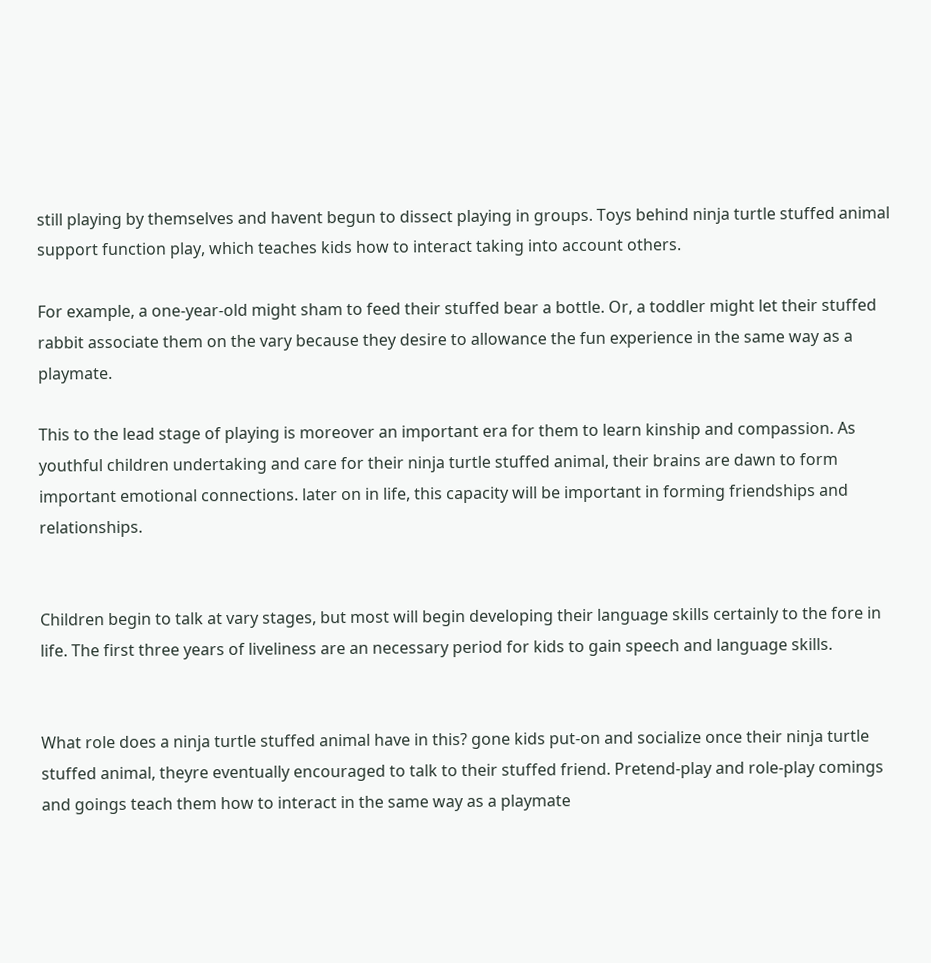still playing by themselves and havent begun to dissect playing in groups. Toys behind ninja turtle stuffed animal support function play, which teaches kids how to interact taking into account others.

For example, a one-year-old might sham to feed their stuffed bear a bottle. Or, a toddler might let their stuffed rabbit associate them on the vary because they desire to allowance the fun experience in the same way as a playmate.

This to the lead stage of playing is moreover an important era for them to learn kinship and compassion. As youthful children undertaking and care for their ninja turtle stuffed animal, their brains are dawn to form important emotional connections. later on in life, this capacity will be important in forming friendships and relationships.


Children begin to talk at vary stages, but most will begin developing their language skills certainly to the fore in life. The first three years of liveliness are an necessary period for kids to gain speech and language skills.


What role does a ninja turtle stuffed animal have in this? gone kids put-on and socialize once their ninja turtle stuffed animal, theyre eventually encouraged to talk to their stuffed friend. Pretend-play and role-play comings and goings teach them how to interact in the same way as a playmate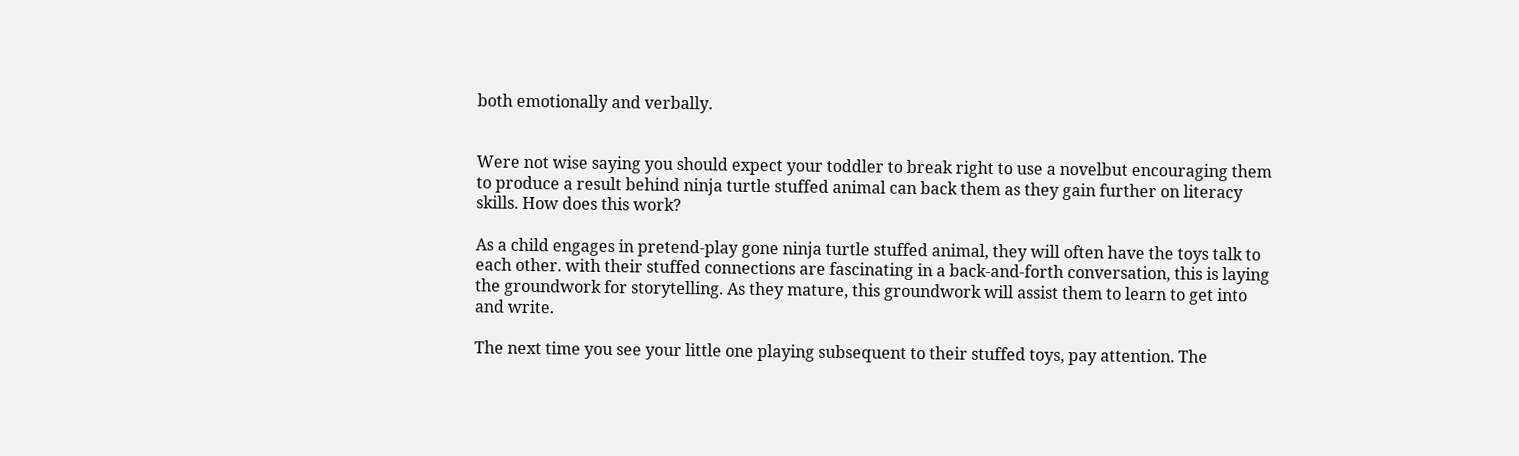both emotionally and verbally.


Were not wise saying you should expect your toddler to break right to use a novelbut encouraging them to produce a result behind ninja turtle stuffed animal can back them as they gain further on literacy skills. How does this work?

As a child engages in pretend-play gone ninja turtle stuffed animal, they will often have the toys talk to each other. with their stuffed connections are fascinating in a back-and-forth conversation, this is laying the groundwork for storytelling. As they mature, this groundwork will assist them to learn to get into and write.

The next time you see your little one playing subsequent to their stuffed toys, pay attention. The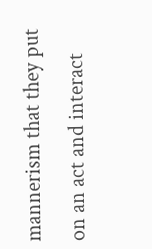mannerism that they put on an act and interact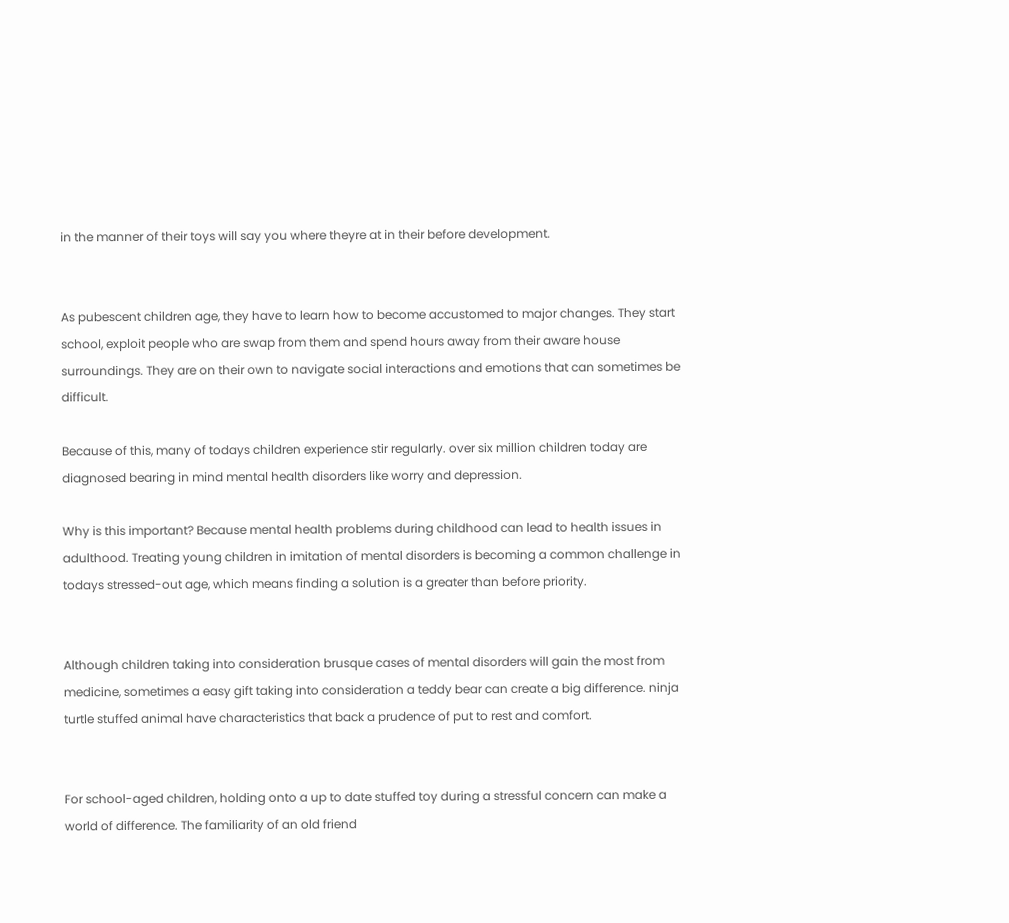in the manner of their toys will say you where theyre at in their before development.


As pubescent children age, they have to learn how to become accustomed to major changes. They start school, exploit people who are swap from them and spend hours away from their aware house surroundings. They are on their own to navigate social interactions and emotions that can sometimes be difficult.

Because of this, many of todays children experience stir regularly. over six million children today are diagnosed bearing in mind mental health disorders like worry and depression.

Why is this important? Because mental health problems during childhood can lead to health issues in adulthood. Treating young children in imitation of mental disorders is becoming a common challenge in todays stressed-out age, which means finding a solution is a greater than before priority.


Although children taking into consideration brusque cases of mental disorders will gain the most from medicine, sometimes a easy gift taking into consideration a teddy bear can create a big difference. ninja turtle stuffed animal have characteristics that back a prudence of put to rest and comfort.


For school-aged children, holding onto a up to date stuffed toy during a stressful concern can make a world of difference. The familiarity of an old friend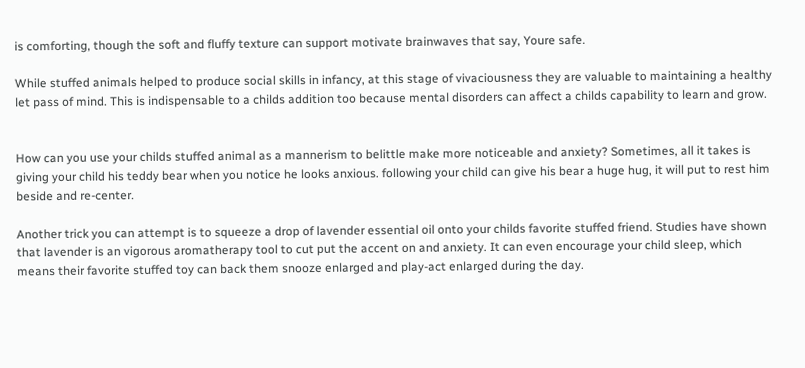is comforting, though the soft and fluffy texture can support motivate brainwaves that say, Youre safe.

While stuffed animals helped to produce social skills in infancy, at this stage of vivaciousness they are valuable to maintaining a healthy let pass of mind. This is indispensable to a childs addition too because mental disorders can affect a childs capability to learn and grow.


How can you use your childs stuffed animal as a mannerism to belittle make more noticeable and anxiety? Sometimes, all it takes is giving your child his teddy bear when you notice he looks anxious. following your child can give his bear a huge hug, it will put to rest him beside and re-center.

Another trick you can attempt is to squeeze a drop of lavender essential oil onto your childs favorite stuffed friend. Studies have shown that lavender is an vigorous aromatherapy tool to cut put the accent on and anxiety. It can even encourage your child sleep, which means their favorite stuffed toy can back them snooze enlarged and play-act enlarged during the day.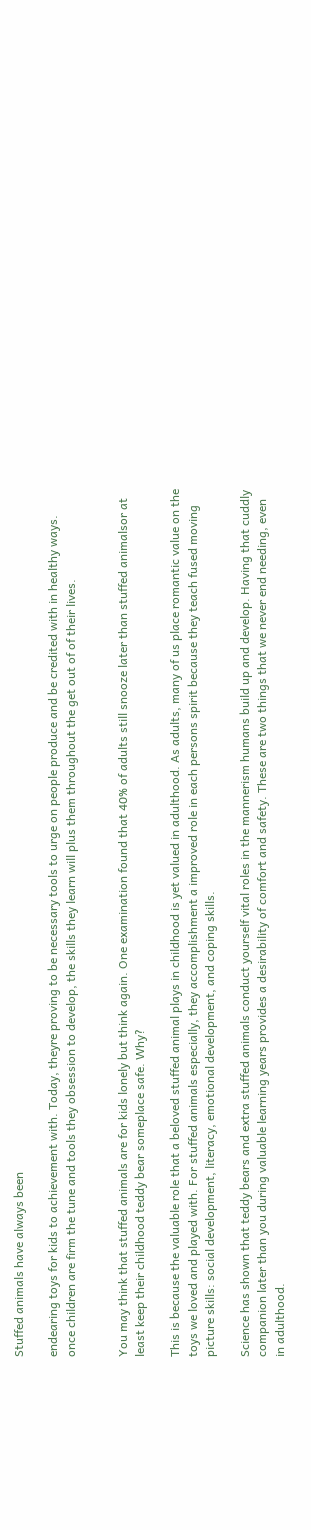Stuffed animals have always been

endearing toys for kids to achievement with. Today, theyre proving to be necessary tools to urge on people produce and be credited with in healthy ways. once children are firm the tune and tools they obsession to develop, the skills they learn will plus them throughout the get out of of their lives.


You may think that stuffed animals are for kids lonely but think again. One examination found that 40% of adults still snooze later than stuffed animalsor at least keep their childhood teddy bear someplace safe. Why?

This is because the valuable role that a beloved stuffed animal plays in childhood is yet valued in adulthood. As adults, many of us place romantic value on the toys we loved and played with. For stuffed animals especially, they accomplishment a improved role in each persons spirit because they teach fused moving picture skills: social development, literacy, emotional development, and coping skills.

Science has shown that teddy bears and extra stuffed animals conduct yourself vital roles in the mannerism humans build up and develop. Having that cuddly companion later than you during valuable learning years provides a desirability of comfort and safety. These are two things that we never end needing, even in adulthood.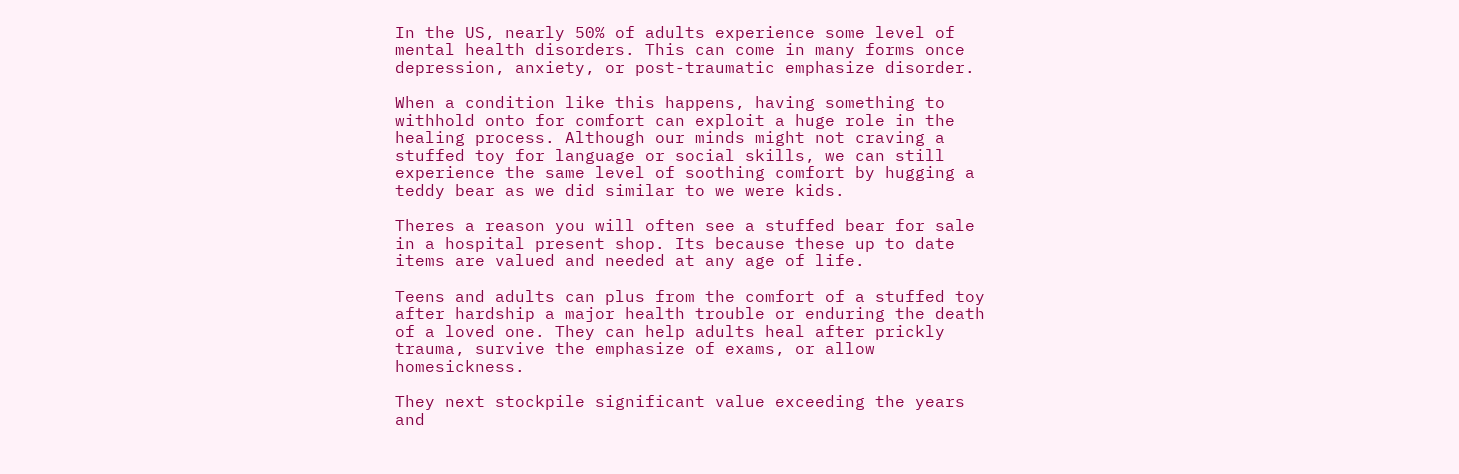In the US, nearly 50% of adults experience some level of mental health disorders. This can come in many forms once depression, anxiety, or post-traumatic emphasize disorder.

When a condition like this happens, having something to withhold onto for comfort can exploit a huge role in the healing process. Although our minds might not craving a stuffed toy for language or social skills, we can still experience the same level of soothing comfort by hugging a teddy bear as we did similar to we were kids.

Theres a reason you will often see a stuffed bear for sale in a hospital present shop. Its because these up to date items are valued and needed at any age of life.

Teens and adults can plus from the comfort of a stuffed toy after hardship a major health trouble or enduring the death of a loved one. They can help adults heal after prickly trauma, survive the emphasize of exams, or allow homesickness.

They next stockpile significant value exceeding the years and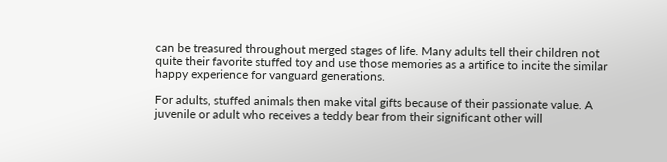can be treasured throughout merged stages of life. Many adults tell their children not quite their favorite stuffed toy and use those memories as a artifice to incite the similar happy experience for vanguard generations.

For adults, stuffed animals then make vital gifts because of their passionate value. A juvenile or adult who receives a teddy bear from their significant other will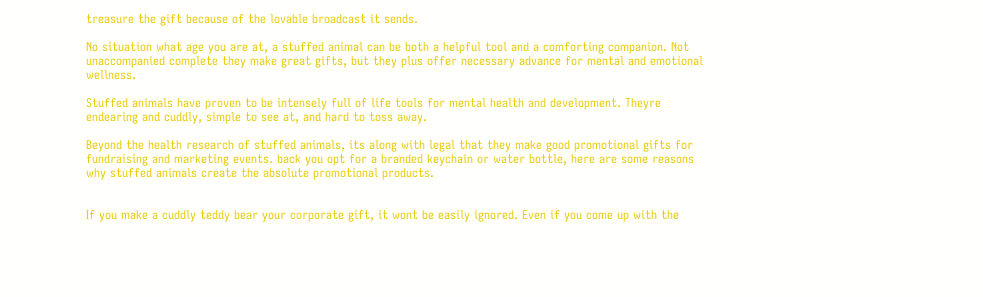treasure the gift because of the lovable broadcast it sends.

No situation what age you are at, a stuffed animal can be both a helpful tool and a comforting companion. Not unaccompanied complete they make great gifts, but they plus offer necessary advance for mental and emotional wellness.

Stuffed animals have proven to be intensely full of life tools for mental health and development. Theyre endearing and cuddly, simple to see at, and hard to toss away.

Beyond the health research of stuffed animals, its along with legal that they make good promotional gifts for fundraising and marketing events. back you opt for a branded keychain or water bottle, here are some reasons why stuffed animals create the absolute promotional products.


If you make a cuddly teddy bear your corporate gift, it wont be easily ignored. Even if you come up with the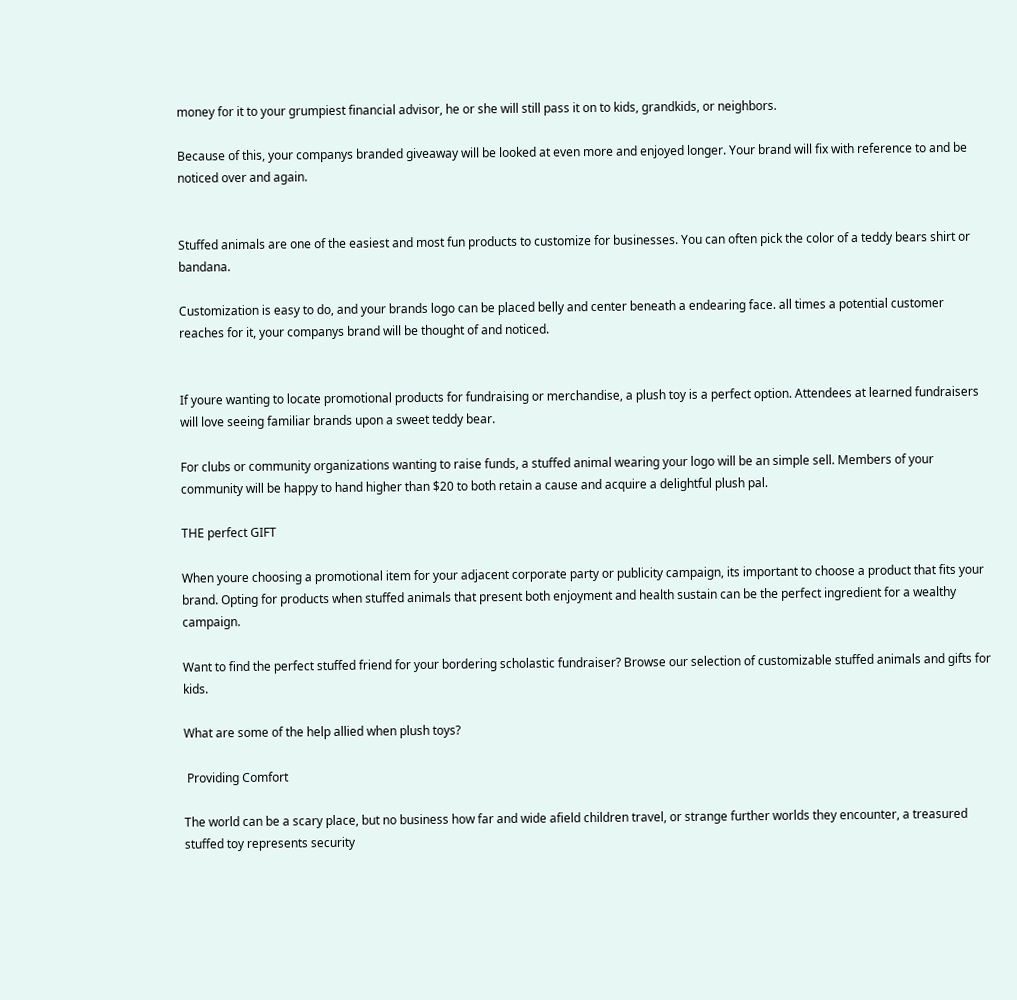money for it to your grumpiest financial advisor, he or she will still pass it on to kids, grandkids, or neighbors.

Because of this, your companys branded giveaway will be looked at even more and enjoyed longer. Your brand will fix with reference to and be noticed over and again.


Stuffed animals are one of the easiest and most fun products to customize for businesses. You can often pick the color of a teddy bears shirt or bandana.

Customization is easy to do, and your brands logo can be placed belly and center beneath a endearing face. all times a potential customer reaches for it, your companys brand will be thought of and noticed.


If youre wanting to locate promotional products for fundraising or merchandise, a plush toy is a perfect option. Attendees at learned fundraisers will love seeing familiar brands upon a sweet teddy bear.

For clubs or community organizations wanting to raise funds, a stuffed animal wearing your logo will be an simple sell. Members of your community will be happy to hand higher than $20 to both retain a cause and acquire a delightful plush pal.

THE perfect GIFT

When youre choosing a promotional item for your adjacent corporate party or publicity campaign, its important to choose a product that fits your brand. Opting for products when stuffed animals that present both enjoyment and health sustain can be the perfect ingredient for a wealthy campaign.

Want to find the perfect stuffed friend for your bordering scholastic fundraiser? Browse our selection of customizable stuffed animals and gifts for kids.

What are some of the help allied when plush toys?

 Providing Comfort

The world can be a scary place, but no business how far and wide afield children travel, or strange further worlds they encounter, a treasured stuffed toy represents security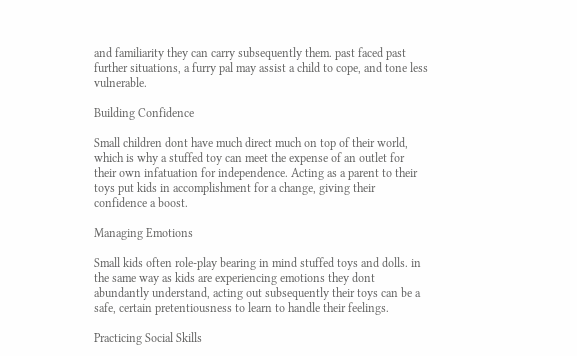and familiarity they can carry subsequently them. past faced past further situations, a furry pal may assist a child to cope, and tone less vulnerable.

Building Confidence

Small children dont have much direct much on top of their world, which is why a stuffed toy can meet the expense of an outlet for their own infatuation for independence. Acting as a parent to their toys put kids in accomplishment for a change, giving their confidence a boost.

Managing Emotions

Small kids often role-play bearing in mind stuffed toys and dolls. in the same way as kids are experiencing emotions they dont abundantly understand, acting out subsequently their toys can be a safe, certain pretentiousness to learn to handle their feelings.

Practicing Social Skills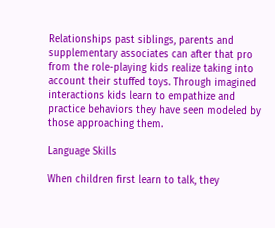Relationships past siblings, parents and supplementary associates can after that pro from the role-playing kids realize taking into account their stuffed toys. Through imagined interactions kids learn to empathize and practice behaviors they have seen modeled by those approaching them.

Language Skills

When children first learn to talk, they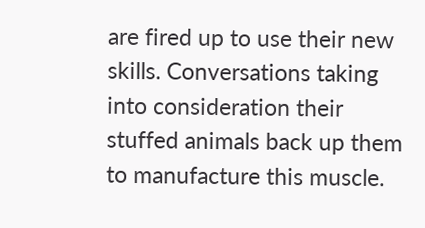are fired up to use their new skills. Conversations taking into consideration their stuffed animals back up them to manufacture this muscle.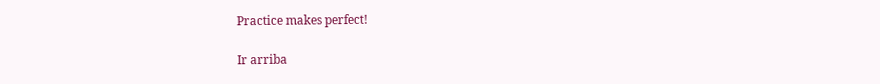Practice makes perfect!

Ir arriba